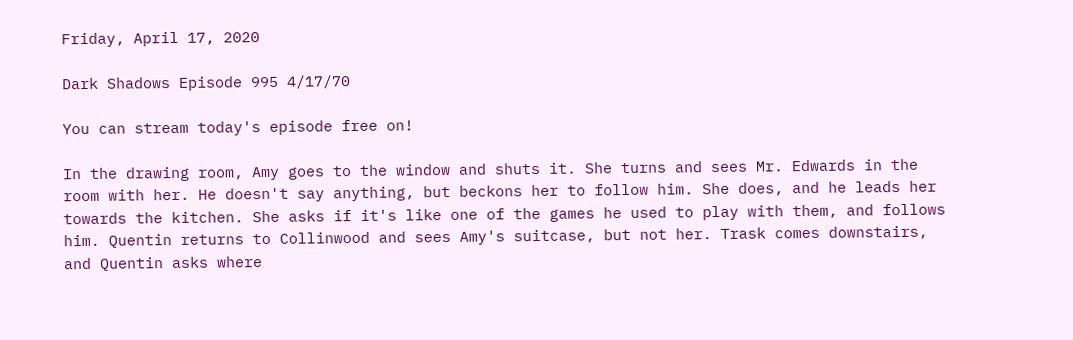Friday, April 17, 2020

Dark Shadows Episode 995 4/17/70

You can stream today's episode free on!

In the drawing room, Amy goes to the window and shuts it. She turns and sees Mr. Edwards in the room with her. He doesn't say anything, but beckons her to follow him. She does, and he leads her towards the kitchen. She asks if it's like one of the games he used to play with them, and follows him. Quentin returns to Collinwood and sees Amy's suitcase, but not her. Trask comes downstairs, and Quentin asks where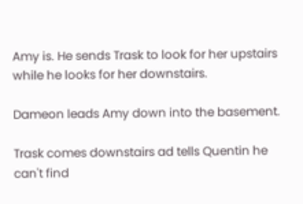Amy is. He sends Trask to look for her upstairs while he looks for her downstairs.

Dameon leads Amy down into the basement.

Trask comes downstairs ad tells Quentin he can't find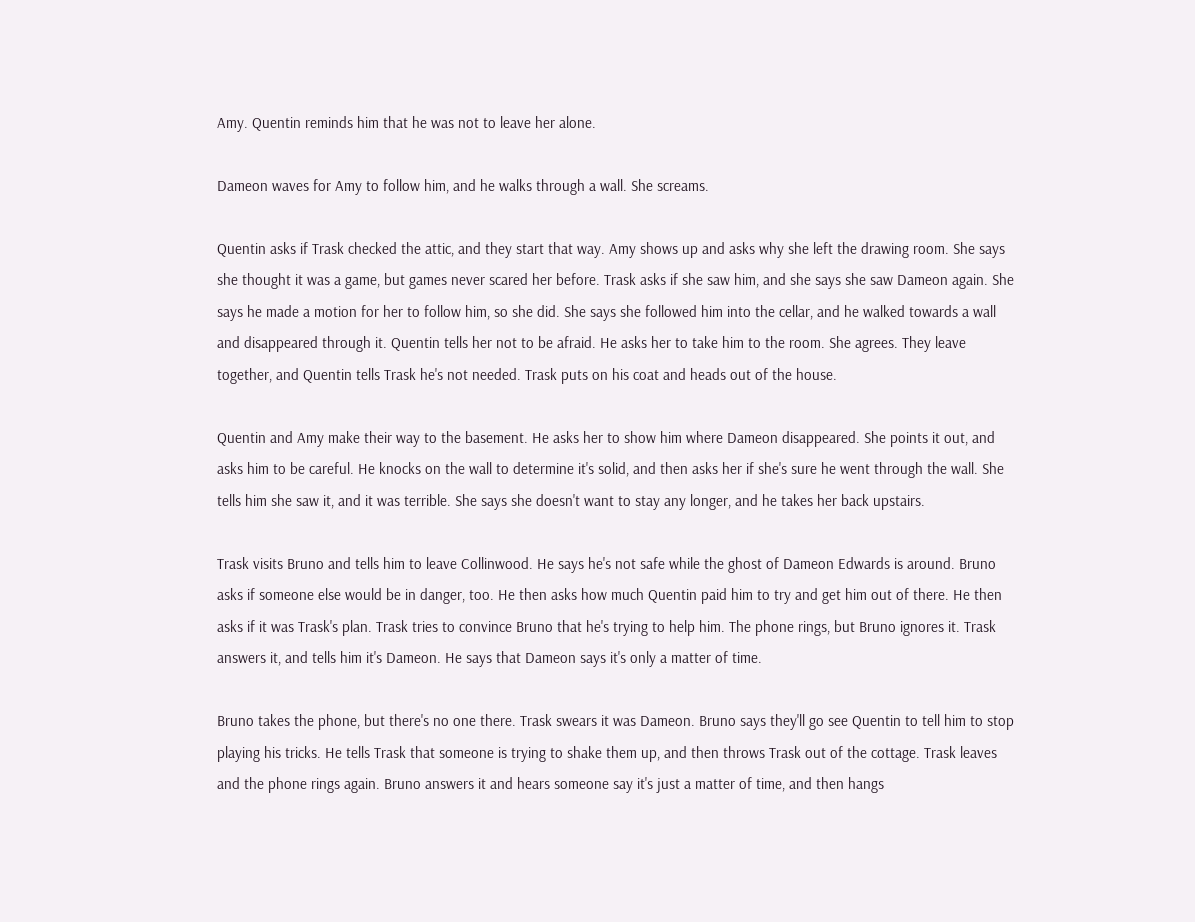Amy. Quentin reminds him that he was not to leave her alone.

Dameon waves for Amy to follow him, and he walks through a wall. She screams.

Quentin asks if Trask checked the attic, and they start that way. Amy shows up and asks why she left the drawing room. She says she thought it was a game, but games never scared her before. Trask asks if she saw him, and she says she saw Dameon again. She says he made a motion for her to follow him, so she did. She says she followed him into the cellar, and he walked towards a wall and disappeared through it. Quentin tells her not to be afraid. He asks her to take him to the room. She agrees. They leave together, and Quentin tells Trask he's not needed. Trask puts on his coat and heads out of the house.

Quentin and Amy make their way to the basement. He asks her to show him where Dameon disappeared. She points it out, and asks him to be careful. He knocks on the wall to determine it's solid, and then asks her if she's sure he went through the wall. She tells him she saw it, and it was terrible. She says she doesn't want to stay any longer, and he takes her back upstairs.

Trask visits Bruno and tells him to leave Collinwood. He says he's not safe while the ghost of Dameon Edwards is around. Bruno asks if someone else would be in danger, too. He then asks how much Quentin paid him to try and get him out of there. He then asks if it was Trask's plan. Trask tries to convince Bruno that he's trying to help him. The phone rings, but Bruno ignores it. Trask answers it, and tells him it's Dameon. He says that Dameon says it's only a matter of time.

Bruno takes the phone, but there's no one there. Trask swears it was Dameon. Bruno says they'll go see Quentin to tell him to stop playing his tricks. He tells Trask that someone is trying to shake them up, and then throws Trask out of the cottage. Trask leaves and the phone rings again. Bruno answers it and hears someone say it's just a matter of time, and then hangs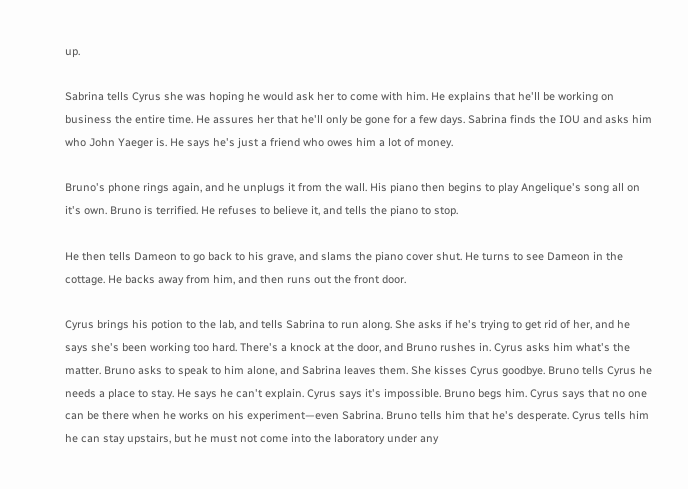up.

Sabrina tells Cyrus she was hoping he would ask her to come with him. He explains that he'll be working on business the entire time. He assures her that he'll only be gone for a few days. Sabrina finds the IOU and asks him who John Yaeger is. He says he's just a friend who owes him a lot of money.

Bruno's phone rings again, and he unplugs it from the wall. His piano then begins to play Angelique's song all on it's own. Bruno is terrified. He refuses to believe it, and tells the piano to stop.

He then tells Dameon to go back to his grave, and slams the piano cover shut. He turns to see Dameon in the cottage. He backs away from him, and then runs out the front door.

Cyrus brings his potion to the lab, and tells Sabrina to run along. She asks if he's trying to get rid of her, and he says she's been working too hard. There's a knock at the door, and Bruno rushes in. Cyrus asks him what's the matter. Bruno asks to speak to him alone, and Sabrina leaves them. She kisses Cyrus goodbye. Bruno tells Cyrus he needs a place to stay. He says he can't explain. Cyrus says it's impossible. Bruno begs him. Cyrus says that no one can be there when he works on his experiment—even Sabrina. Bruno tells him that he's desperate. Cyrus tells him he can stay upstairs, but he must not come into the laboratory under any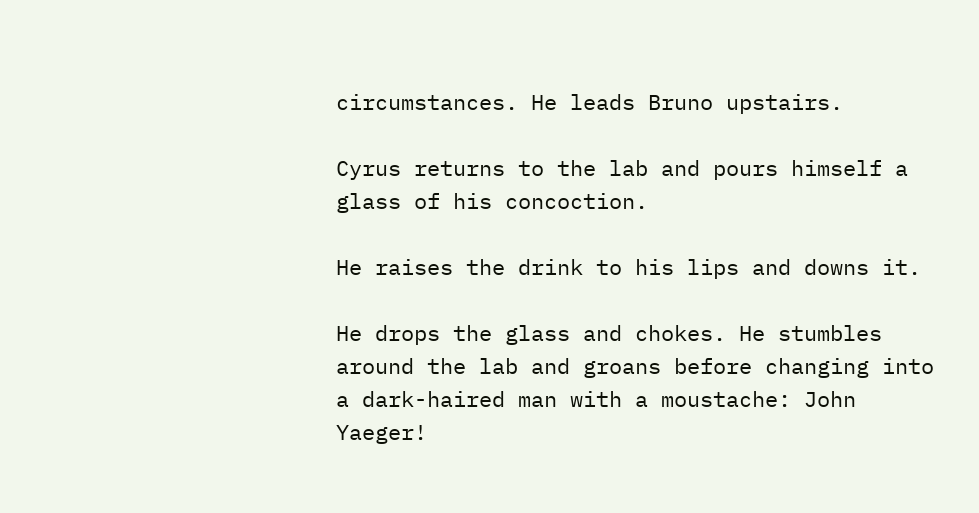circumstances. He leads Bruno upstairs.

Cyrus returns to the lab and pours himself a glass of his concoction.

He raises the drink to his lips and downs it.

He drops the glass and chokes. He stumbles around the lab and groans before changing into a dark-haired man with a moustache: John Yaeger!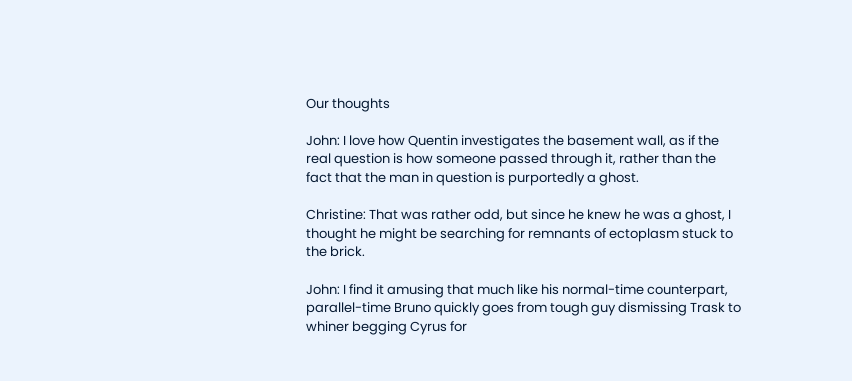Our thoughts

John: I love how Quentin investigates the basement wall, as if the real question is how someone passed through it, rather than the fact that the man in question is purportedly a ghost.

Christine: That was rather odd, but since he knew he was a ghost, I thought he might be searching for remnants of ectoplasm stuck to the brick.

John: I find it amusing that much like his normal-time counterpart, parallel-time Bruno quickly goes from tough guy dismissing Trask to whiner begging Cyrus for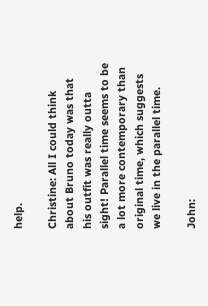help.

Christine: All I could think about Bruno today was that his outfit was really outta sight! Parallel time seems to be a lot more contemporary than original time, which suggests we live in the parallel time.

John: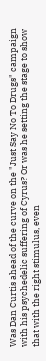Was Dan Curtis ahead of the curve on the "Just Say No To Drugs" campaign with his psychedelic suffering of Cyrus? Or was he setting the stage to show that with the right stimulus, even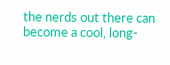the nerds out there can become a cool, long-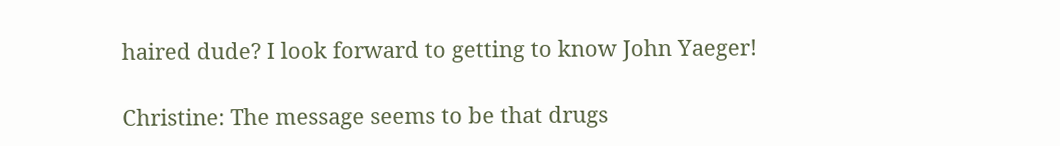haired dude? I look forward to getting to know John Yaeger!

Christine: The message seems to be that drugs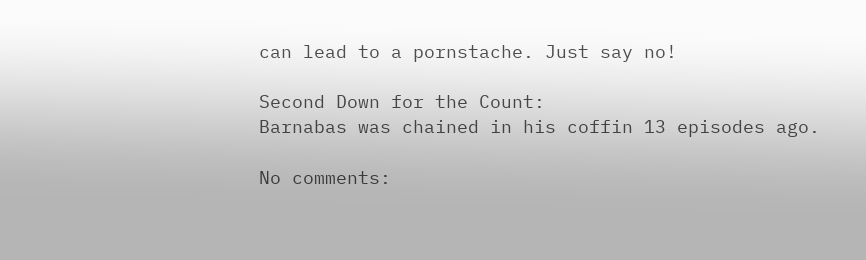can lead to a pornstache. Just say no!

Second Down for the Count:
Barnabas was chained in his coffin 13 episodes ago.

No comments: